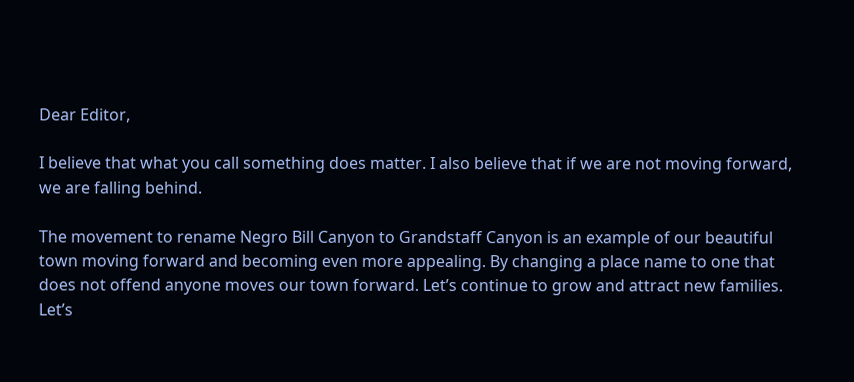Dear Editor,

I believe that what you call something does matter. I also believe that if we are not moving forward, we are falling behind.

The movement to rename Negro Bill Canyon to Grandstaff Canyon is an example of our beautiful town moving forward and becoming even more appealing. By changing a place name to one that does not offend anyone moves our town forward. Let’s continue to grow and attract new families. Let’s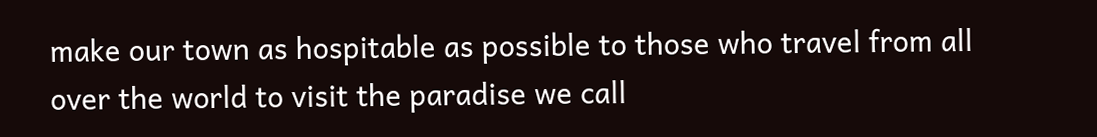make our town as hospitable as possible to those who travel from all over the world to visit the paradise we call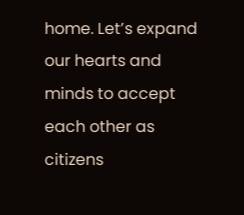home. Let’s expand our hearts and minds to accept each other as citizens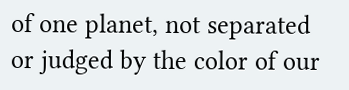of one planet, not separated or judged by the color of our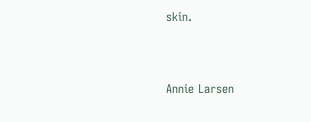skin.


Annie Larsen